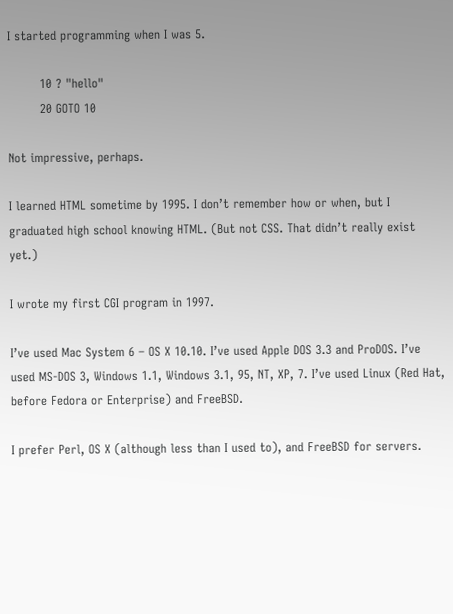I started programming when I was 5.

        10 ? "hello"
        20 GOTO 10

Not impressive, perhaps.

I learned HTML sometime by 1995. I don’t remember how or when, but I graduated high school knowing HTML. (But not CSS. That didn’t really exist yet.)

I wrote my first CGI program in 1997.

I’ve used Mac System 6 – OS X 10.10. I’ve used Apple DOS 3.3 and ProDOS. I’ve used MS-DOS 3, Windows 1.1, Windows 3.1, 95, NT, XP, 7. I’ve used Linux (Red Hat, before Fedora or Enterprise) and FreeBSD.

I prefer Perl, OS X (although less than I used to), and FreeBSD for servers.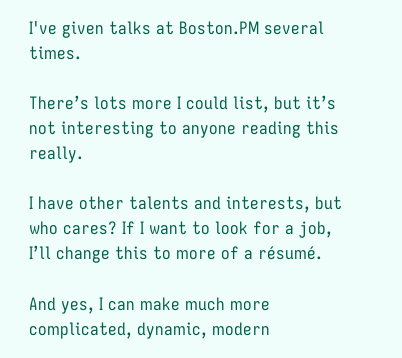I've given talks at Boston.PM several times.

There’s lots more I could list, but it’s not interesting to anyone reading this really.

I have other talents and interests, but who cares? If I want to look for a job, I’ll change this to more of a résumé.

And yes, I can make much more complicated, dynamic, modern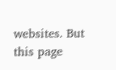websites. But this page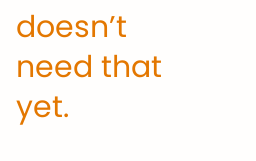doesn’t need that yet.